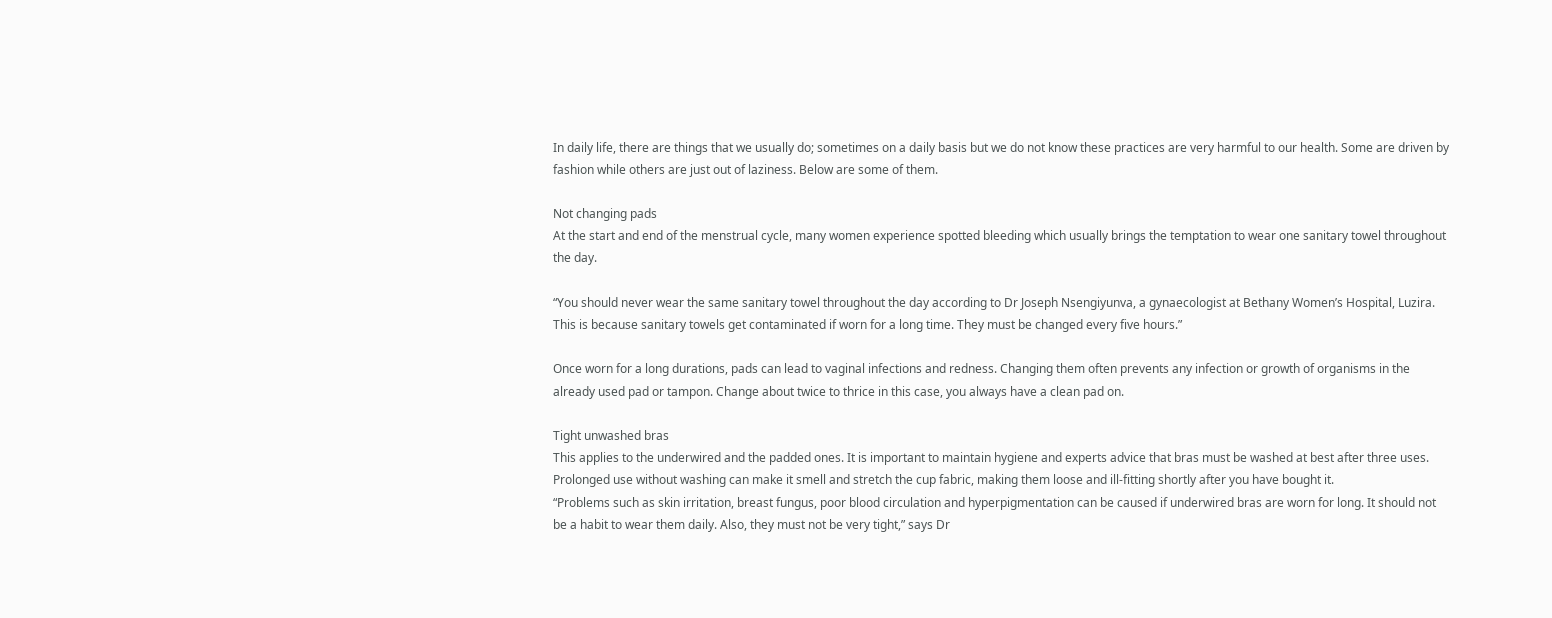In daily life, there are things that we usually do; sometimes on a daily basis but we do not know these practices are very harmful to our health. Some are driven by fashion while others are just out of laziness. Below are some of them.

Not changing pads
At the start and end of the menstrual cycle, many women experience spotted bleeding which usually brings the temptation to wear one sanitary towel throughout the day.

“You should never wear the same sanitary towel throughout the day according to Dr Joseph Nsengiyunva, a gynaecologist at Bethany Women’s Hospital, Luzira. This is because sanitary towels get contaminated if worn for a long time. They must be changed every five hours.”

Once worn for a long durations, pads can lead to vaginal infections and redness. Changing them often prevents any infection or growth of organisms in the already used pad or tampon. Change about twice to thrice in this case, you always have a clean pad on.

Tight unwashed bras
This applies to the underwired and the padded ones. It is important to maintain hygiene and experts advice that bras must be washed at best after three uses. Prolonged use without washing can make it smell and stretch the cup fabric, making them loose and ill-fitting shortly after you have bought it.
“Problems such as skin irritation, breast fungus, poor blood circulation and hyperpigmentation can be caused if underwired bras are worn for long. It should not be a habit to wear them daily. Also, they must not be very tight,” says Dr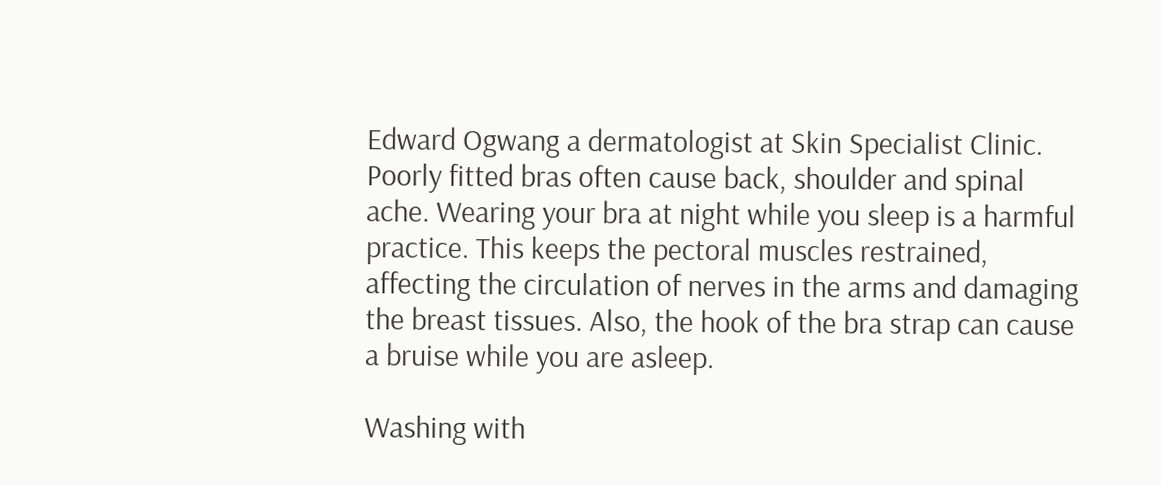Edward Ogwang a dermatologist at Skin Specialist Clinic.
Poorly fitted bras often cause back, shoulder and spinal ache. Wearing your bra at night while you sleep is a harmful practice. This keeps the pectoral muscles restrained, affecting the circulation of nerves in the arms and damaging the breast tissues. Also, the hook of the bra strap can cause a bruise while you are asleep.

Washing with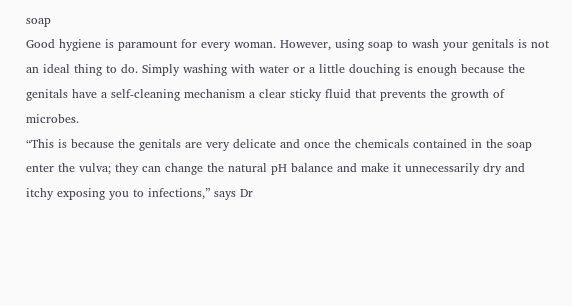soap
Good hygiene is paramount for every woman. However, using soap to wash your genitals is not an ideal thing to do. Simply washing with water or a little douching is enough because the genitals have a self-cleaning mechanism a clear sticky fluid that prevents the growth of microbes.
“This is because the genitals are very delicate and once the chemicals contained in the soap enter the vulva; they can change the natural pH balance and make it unnecessarily dry and itchy exposing you to infections,” says Dr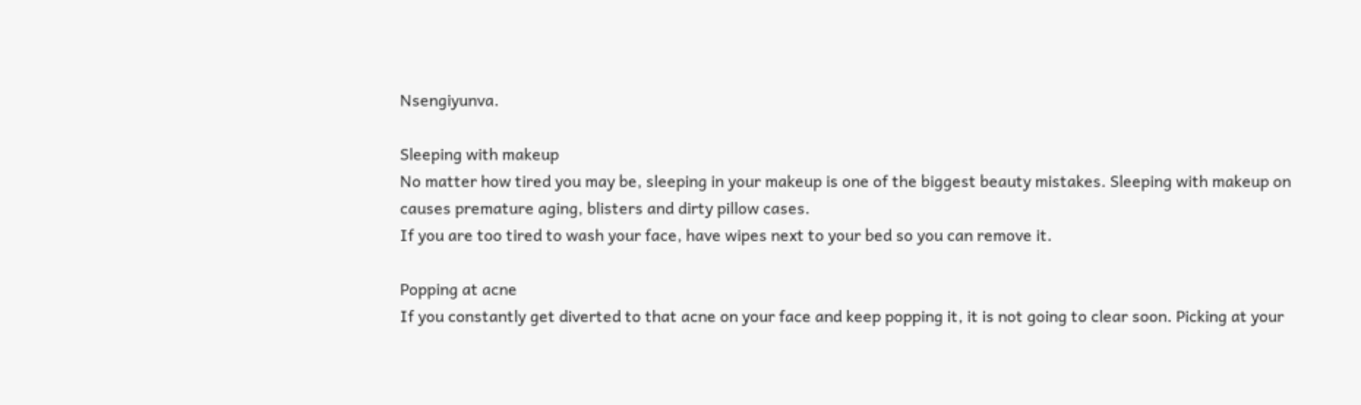Nsengiyunva.

Sleeping with makeup
No matter how tired you may be, sleeping in your makeup is one of the biggest beauty mistakes. Sleeping with makeup on causes premature aging, blisters and dirty pillow cases.
If you are too tired to wash your face, have wipes next to your bed so you can remove it.

Popping at acne
If you constantly get diverted to that acne on your face and keep popping it, it is not going to clear soon. Picking at your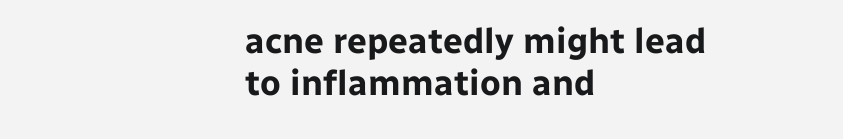acne repeatedly might lead to inflammation and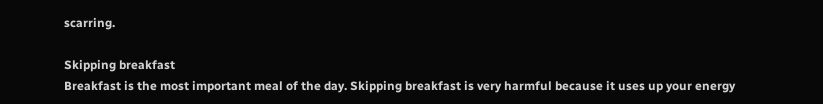scarring.

Skipping breakfast
Breakfast is the most important meal of the day. Skipping breakfast is very harmful because it uses up your energy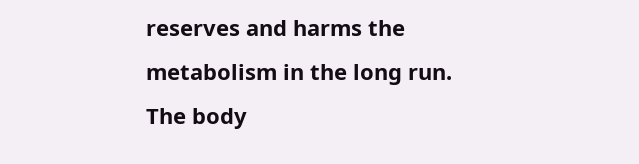reserves and harms the metabolism in the long run. The body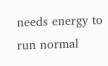needs energy to run normal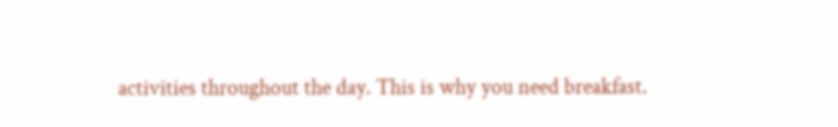activities throughout the day. This is why you need breakfast.